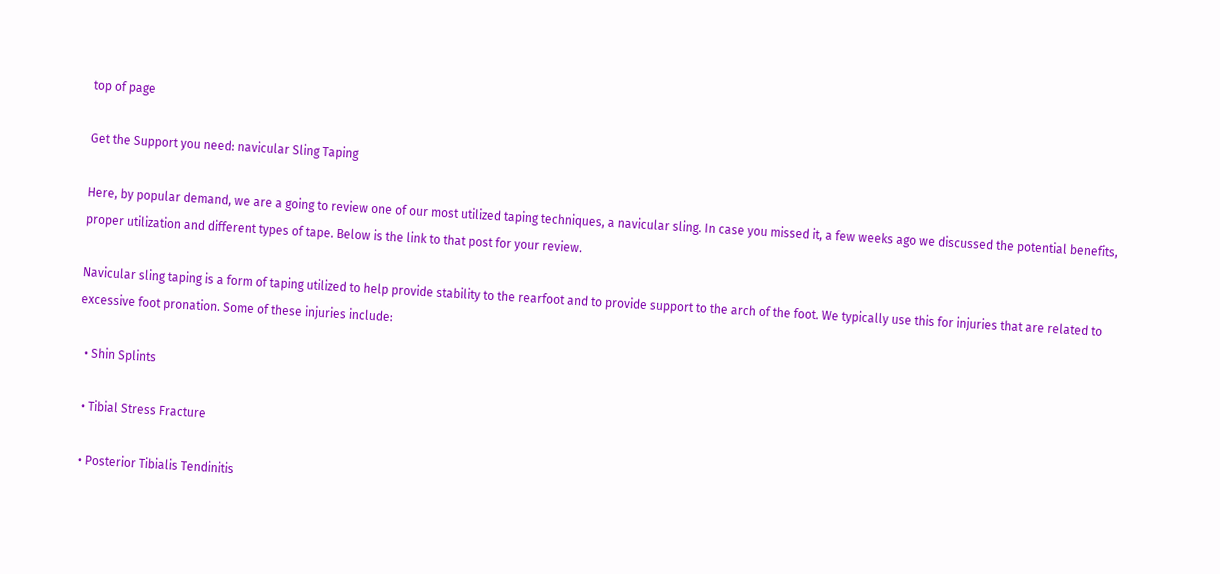top of page

Get the Support you need: navicular Sling Taping

Here, by popular demand, we are a going to review one of our most utilized taping techniques, a navicular sling. In case you missed it, a few weeks ago we discussed the potential benefits, proper utilization and different types of tape. Below is the link to that post for your review.

Navicular sling taping is a form of taping utilized to help provide stability to the rearfoot and to provide support to the arch of the foot. We typically use this for injuries that are related to excessive foot pronation. Some of these injuries include:

  • Shin Splints

  • Tibial Stress Fracture

  • Posterior Tibialis Tendinitis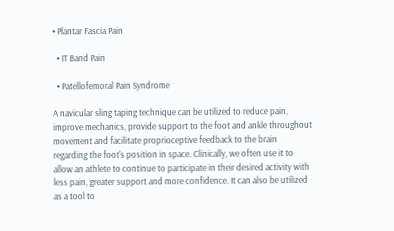• Plantar Fascia Pain

  • IT Band Pain

  • Patellofemoral Pain Syndrome

A navicular sling taping technique can be utilized to reduce pain, improve mechanics, provide support to the foot and ankle throughout movement and facilitate proprioceptive feedback to the brain regarding the foot's position in space. Clinically, we often use it to allow an athlete to continue to participate in their desired activity with less pain, greater support and more confidence. It can also be utilized as a tool to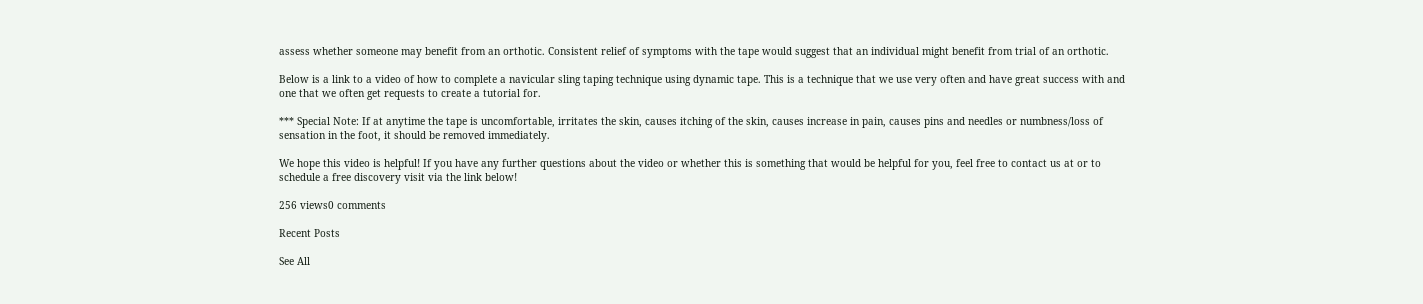assess whether someone may benefit from an orthotic. Consistent relief of symptoms with the tape would suggest that an individual might benefit from trial of an orthotic.

Below is a link to a video of how to complete a navicular sling taping technique using dynamic tape. This is a technique that we use very often and have great success with and one that we often get requests to create a tutorial for.

*** Special Note: If at anytime the tape is uncomfortable, irritates the skin, causes itching of the skin, causes increase in pain, causes pins and needles or numbness/loss of sensation in the foot, it should be removed immediately.

We hope this video is helpful! If you have any further questions about the video or whether this is something that would be helpful for you, feel free to contact us at or to schedule a free discovery visit via the link below!

256 views0 comments

Recent Posts

See All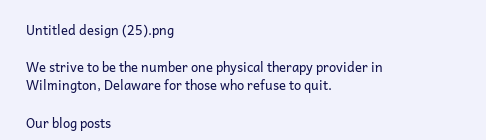Untitled design (25).png

We strive to be the number one physical therapy provider in Wilmington, Delaware for those who refuse to quit.

Our blog posts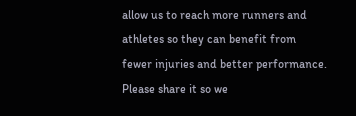allow us to reach more runners and athletes so they can benefit from fewer injuries and better performance. Please share it so we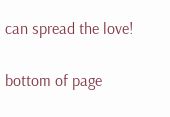can spread the love!

bottom of page